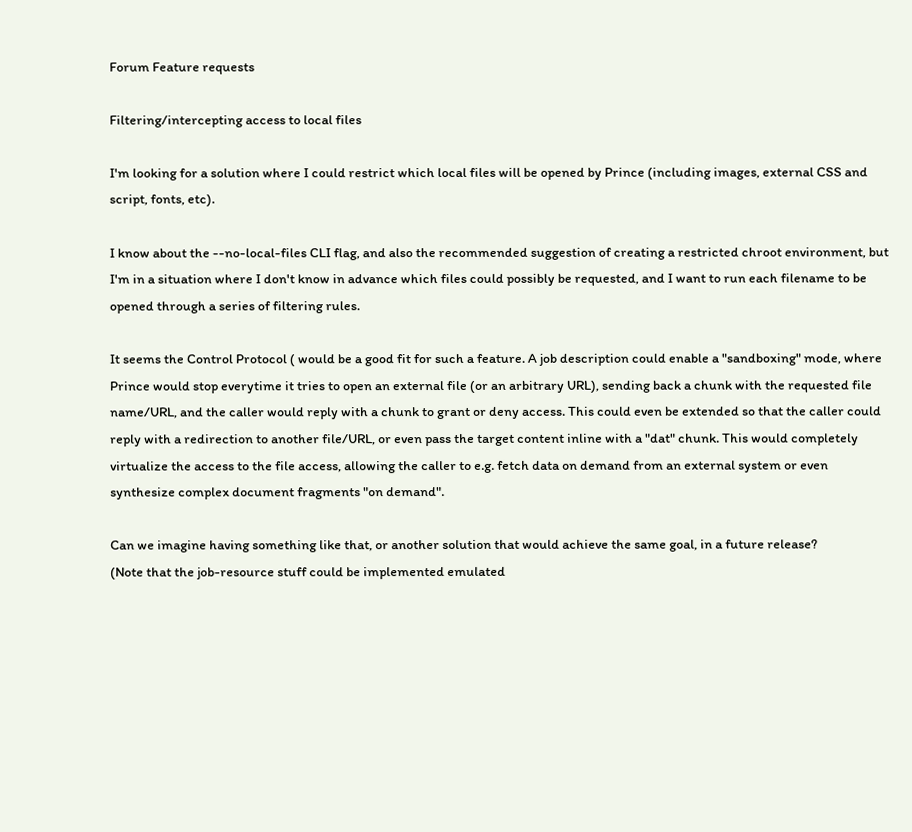Forum Feature requests

Filtering/intercepting access to local files

I'm looking for a solution where I could restrict which local files will be opened by Prince (including images, external CSS and script, fonts, etc).

I know about the --no-local-files CLI flag, and also the recommended suggestion of creating a restricted chroot environment, but I'm in a situation where I don't know in advance which files could possibly be requested, and I want to run each filename to be opened through a series of filtering rules.

It seems the Control Protocol ( would be a good fit for such a feature. A job description could enable a "sandboxing" mode, where Prince would stop everytime it tries to open an external file (or an arbitrary URL), sending back a chunk with the requested file name/URL, and the caller would reply with a chunk to grant or deny access. This could even be extended so that the caller could reply with a redirection to another file/URL, or even pass the target content inline with a "dat" chunk. This would completely virtualize the access to the file access, allowing the caller to e.g. fetch data on demand from an external system or even synthesize complex document fragments "on demand".

Can we imagine having something like that, or another solution that would achieve the same goal, in a future release?
(Note that the job-resource stuff could be implemented emulated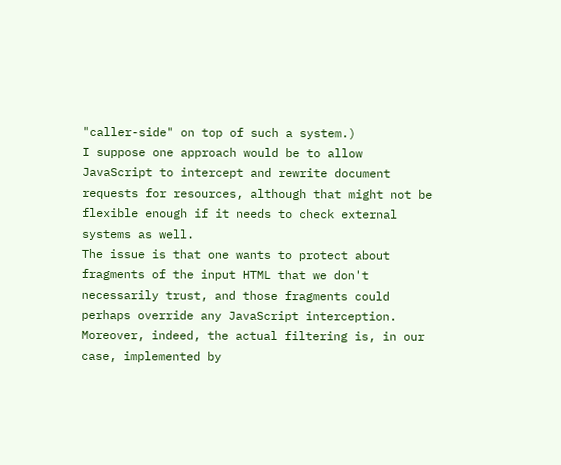"caller-side" on top of such a system.)
I suppose one approach would be to allow JavaScript to intercept and rewrite document requests for resources, although that might not be flexible enough if it needs to check external systems as well.
The issue is that one wants to protect about fragments of the input HTML that we don't necessarily trust, and those fragments could perhaps override any JavaScript interception. Moreover, indeed, the actual filtering is, in our case, implemented by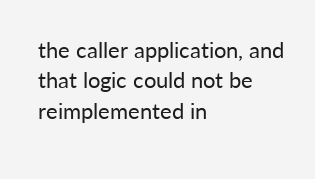the caller application, and that logic could not be reimplemented in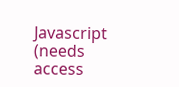Javascript (needs access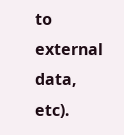to external data, etc).